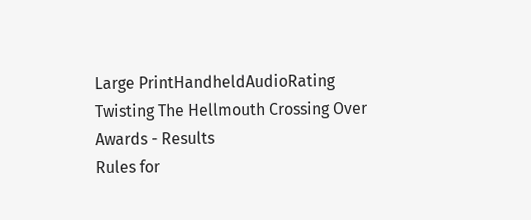Large PrintHandheldAudioRating
Twisting The Hellmouth Crossing Over Awards - Results
Rules for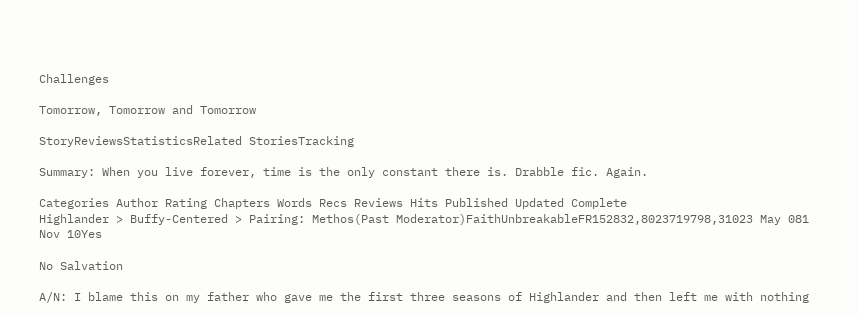Challenges

Tomorrow, Tomorrow and Tomorrow

StoryReviewsStatisticsRelated StoriesTracking

Summary: When you live forever, time is the only constant there is. Drabble fic. Again.

Categories Author Rating Chapters Words Recs Reviews Hits Published Updated Complete
Highlander > Buffy-Centered > Pairing: Methos(Past Moderator)FaithUnbreakableFR152832,8023719798,31023 May 081 Nov 10Yes

No Salvation

A/N: I blame this on my father who gave me the first three seasons of Highlander and then left me with nothing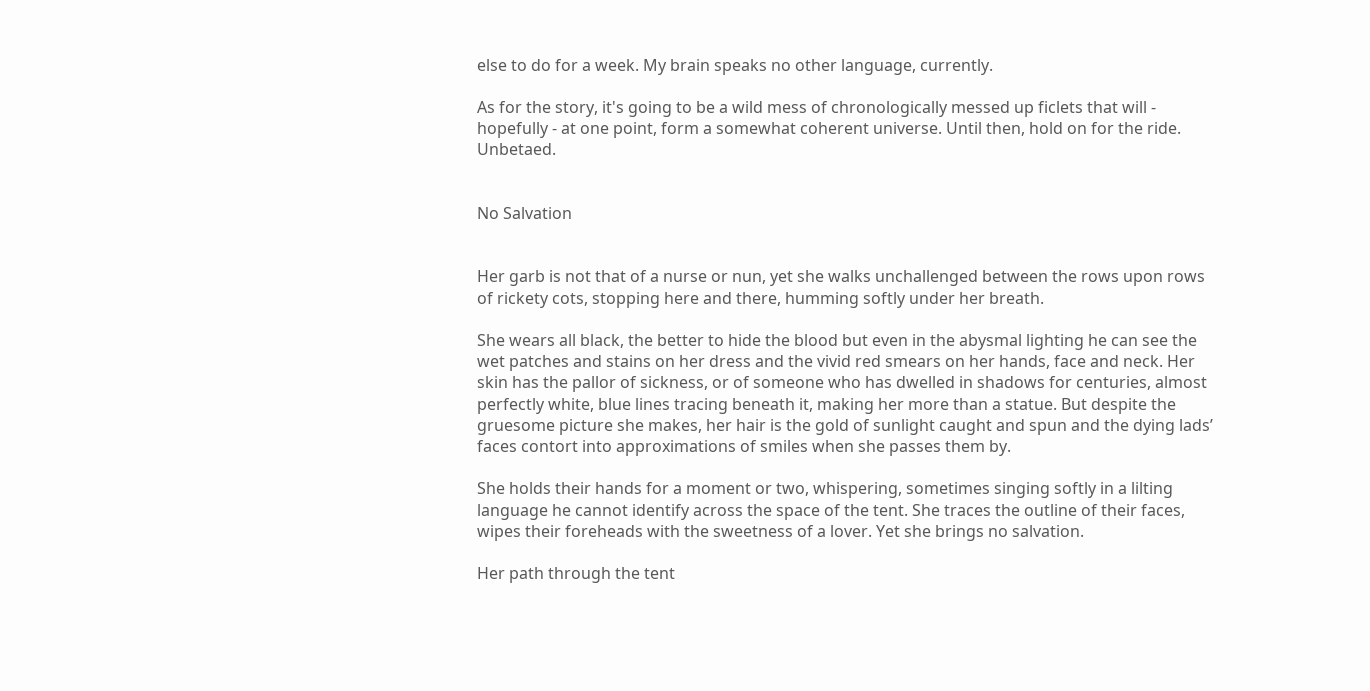else to do for a week. My brain speaks no other language, currently.

As for the story, it's going to be a wild mess of chronologically messed up ficlets that will - hopefully - at one point, form a somewhat coherent universe. Until then, hold on for the ride. Unbetaed.


No Salvation


Her garb is not that of a nurse or nun, yet she walks unchallenged between the rows upon rows of rickety cots, stopping here and there, humming softly under her breath.

She wears all black, the better to hide the blood but even in the abysmal lighting he can see the wet patches and stains on her dress and the vivid red smears on her hands, face and neck. Her skin has the pallor of sickness, or of someone who has dwelled in shadows for centuries, almost perfectly white, blue lines tracing beneath it, making her more than a statue. But despite the gruesome picture she makes, her hair is the gold of sunlight caught and spun and the dying lads’ faces contort into approximations of smiles when she passes them by.

She holds their hands for a moment or two, whispering, sometimes singing softly in a lilting language he cannot identify across the space of the tent. She traces the outline of their faces, wipes their foreheads with the sweetness of a lover. Yet she brings no salvation.

Her path through the tent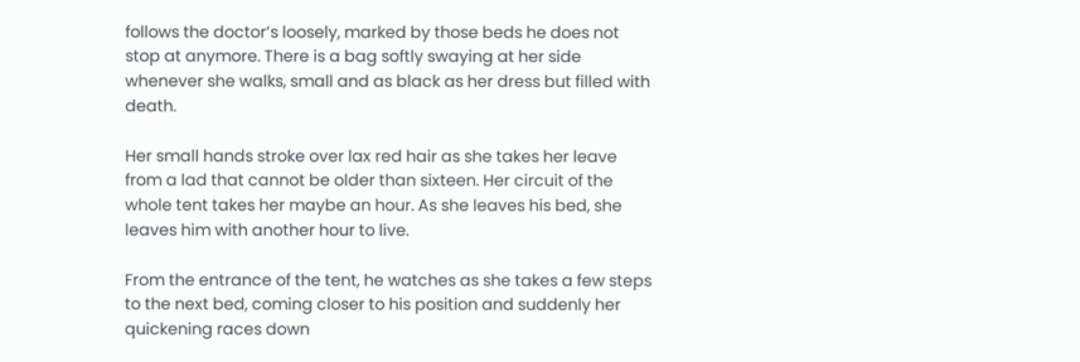follows the doctor’s loosely, marked by those beds he does not stop at anymore. There is a bag softly swaying at her side whenever she walks, small and as black as her dress but filled with death.

Her small hands stroke over lax red hair as she takes her leave from a lad that cannot be older than sixteen. Her circuit of the whole tent takes her maybe an hour. As she leaves his bed, she leaves him with another hour to live.

From the entrance of the tent, he watches as she takes a few steps to the next bed, coming closer to his position and suddenly her quickening races down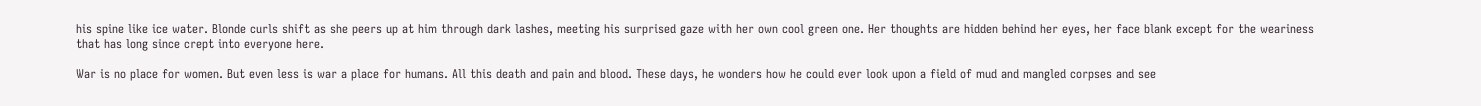his spine like ice water. Blonde curls shift as she peers up at him through dark lashes, meeting his surprised gaze with her own cool green one. Her thoughts are hidden behind her eyes, her face blank except for the weariness that has long since crept into everyone here.

War is no place for women. But even less is war a place for humans. All this death and pain and blood. These days, he wonders how he could ever look upon a field of mud and mangled corpses and see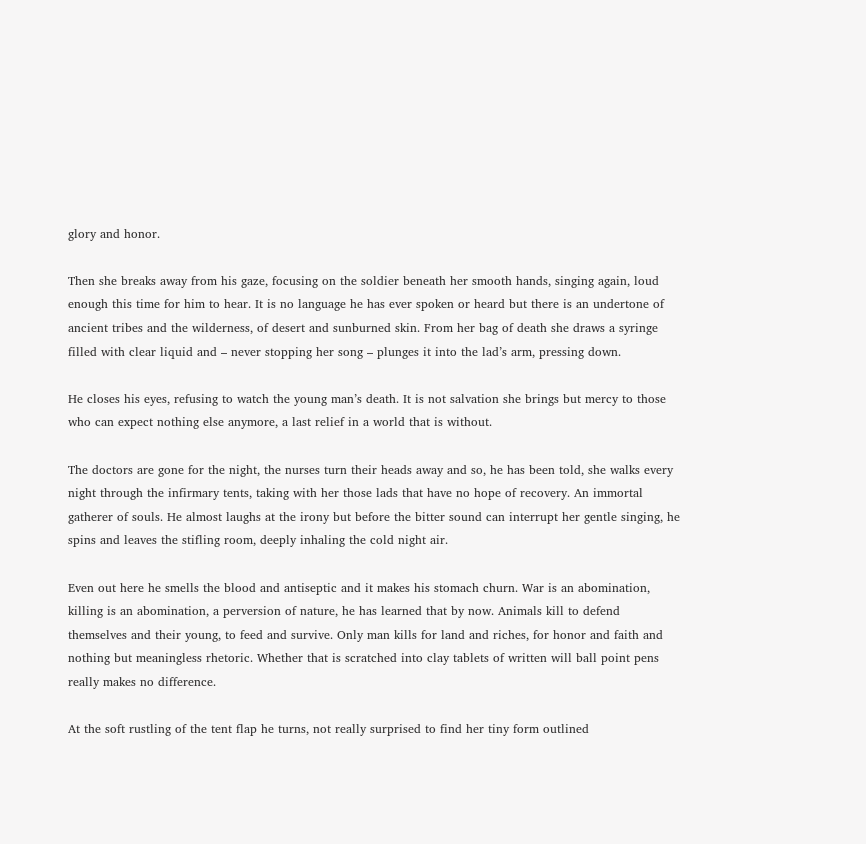glory and honor.

Then she breaks away from his gaze, focusing on the soldier beneath her smooth hands, singing again, loud enough this time for him to hear. It is no language he has ever spoken or heard but there is an undertone of ancient tribes and the wilderness, of desert and sunburned skin. From her bag of death she draws a syringe filled with clear liquid and – never stopping her song – plunges it into the lad’s arm, pressing down.

He closes his eyes, refusing to watch the young man’s death. It is not salvation she brings but mercy to those who can expect nothing else anymore, a last relief in a world that is without.

The doctors are gone for the night, the nurses turn their heads away and so, he has been told, she walks every night through the infirmary tents, taking with her those lads that have no hope of recovery. An immortal gatherer of souls. He almost laughs at the irony but before the bitter sound can interrupt her gentle singing, he spins and leaves the stifling room, deeply inhaling the cold night air.

Even out here he smells the blood and antiseptic and it makes his stomach churn. War is an abomination, killing is an abomination, a perversion of nature, he has learned that by now. Animals kill to defend themselves and their young, to feed and survive. Only man kills for land and riches, for honor and faith and nothing but meaningless rhetoric. Whether that is scratched into clay tablets of written will ball point pens really makes no difference.

At the soft rustling of the tent flap he turns, not really surprised to find her tiny form outlined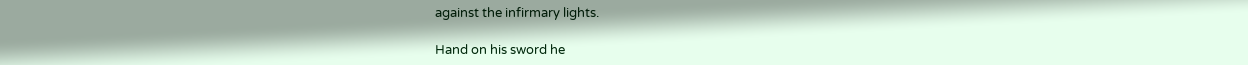against the infirmary lights.

Hand on his sword he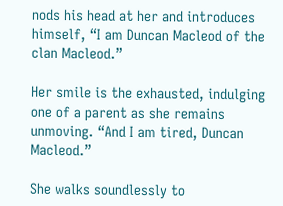nods his head at her and introduces himself, “I am Duncan Macleod of the clan Macleod.”

Her smile is the exhausted, indulging one of a parent as she remains unmoving. “And I am tired, Duncan Macleod.”

She walks soundlessly to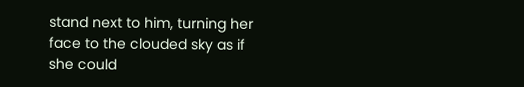stand next to him, turning her face to the clouded sky as if she could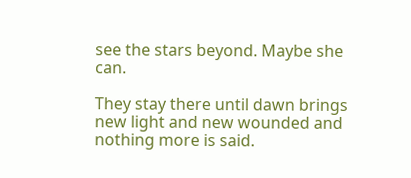see the stars beyond. Maybe she can.

They stay there until dawn brings new light and new wounded and nothing more is said.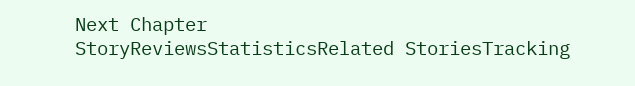Next Chapter
StoryReviewsStatisticsRelated StoriesTracking